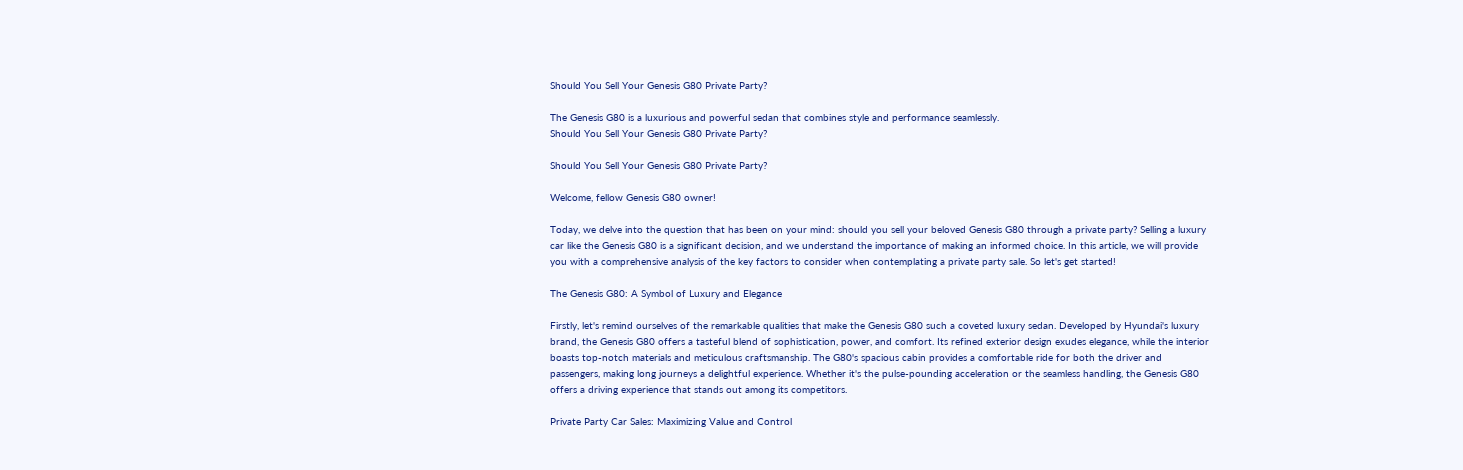Should You Sell Your Genesis G80 Private Party?

The Genesis G80 is a luxurious and powerful sedan that combines style and performance seamlessly.
Should You Sell Your Genesis G80 Private Party?

Should You Sell Your Genesis G80 Private Party?

Welcome, fellow Genesis G80 owner!

Today, we delve into the question that has been on your mind: should you sell your beloved Genesis G80 through a private party? Selling a luxury car like the Genesis G80 is a significant decision, and we understand the importance of making an informed choice. In this article, we will provide you with a comprehensive analysis of the key factors to consider when contemplating a private party sale. So let's get started!

The Genesis G80: A Symbol of Luxury and Elegance

Firstly, let's remind ourselves of the remarkable qualities that make the Genesis G80 such a coveted luxury sedan. Developed by Hyundai's luxury brand, the Genesis G80 offers a tasteful blend of sophistication, power, and comfort. Its refined exterior design exudes elegance, while the interior boasts top-notch materials and meticulous craftsmanship. The G80's spacious cabin provides a comfortable ride for both the driver and passengers, making long journeys a delightful experience. Whether it's the pulse-pounding acceleration or the seamless handling, the Genesis G80 offers a driving experience that stands out among its competitors.

Private Party Car Sales: Maximizing Value and Control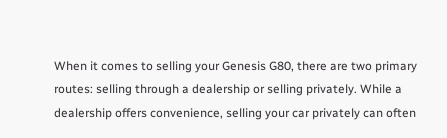When it comes to selling your Genesis G80, there are two primary routes: selling through a dealership or selling privately. While a dealership offers convenience, selling your car privately can often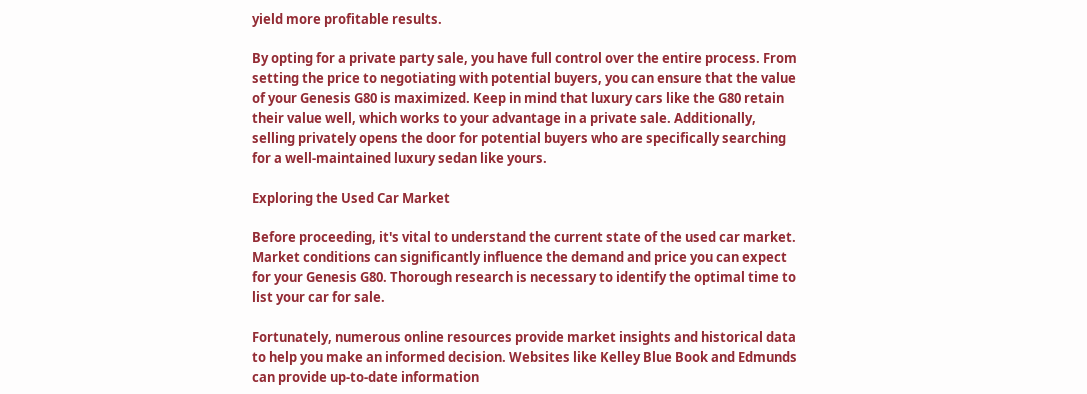yield more profitable results.

By opting for a private party sale, you have full control over the entire process. From setting the price to negotiating with potential buyers, you can ensure that the value of your Genesis G80 is maximized. Keep in mind that luxury cars like the G80 retain their value well, which works to your advantage in a private sale. Additionally, selling privately opens the door for potential buyers who are specifically searching for a well-maintained luxury sedan like yours.

Exploring the Used Car Market

Before proceeding, it's vital to understand the current state of the used car market. Market conditions can significantly influence the demand and price you can expect for your Genesis G80. Thorough research is necessary to identify the optimal time to list your car for sale.

Fortunately, numerous online resources provide market insights and historical data to help you make an informed decision. Websites like Kelley Blue Book and Edmunds can provide up-to-date information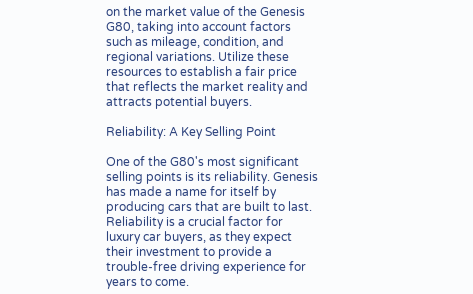on the market value of the Genesis G80, taking into account factors such as mileage, condition, and regional variations. Utilize these resources to establish a fair price that reflects the market reality and attracts potential buyers.

Reliability: A Key Selling Point

One of the G80's most significant selling points is its reliability. Genesis has made a name for itself by producing cars that are built to last. Reliability is a crucial factor for luxury car buyers, as they expect their investment to provide a trouble-free driving experience for years to come.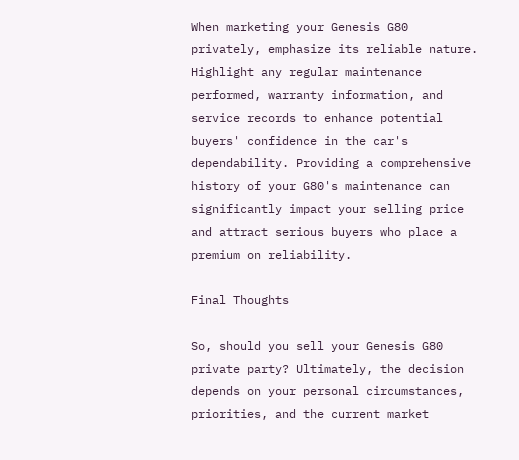When marketing your Genesis G80 privately, emphasize its reliable nature. Highlight any regular maintenance performed, warranty information, and service records to enhance potential buyers' confidence in the car's dependability. Providing a comprehensive history of your G80's maintenance can significantly impact your selling price and attract serious buyers who place a premium on reliability.

Final Thoughts

So, should you sell your Genesis G80 private party? Ultimately, the decision depends on your personal circumstances, priorities, and the current market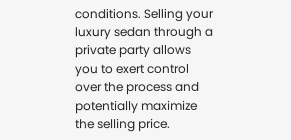conditions. Selling your luxury sedan through a private party allows you to exert control over the process and potentially maximize the selling price.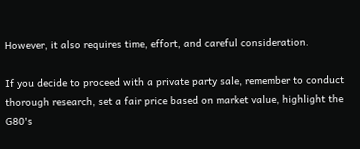However, it also requires time, effort, and careful consideration.

If you decide to proceed with a private party sale, remember to conduct thorough research, set a fair price based on market value, highlight the G80's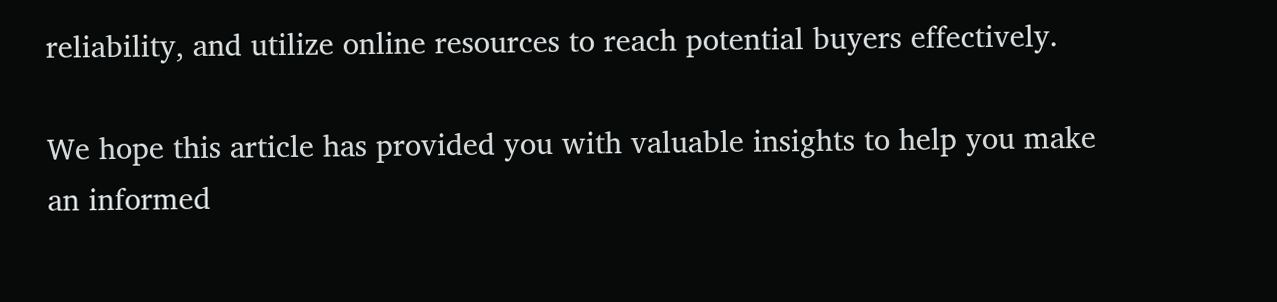reliability, and utilize online resources to reach potential buyers effectively.

We hope this article has provided you with valuable insights to help you make an informed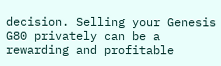decision. Selling your Genesis G80 privately can be a rewarding and profitable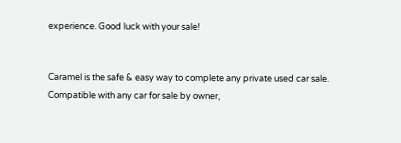experience. Good luck with your sale!


Caramel is the safe & easy way to complete any private used car sale. Compatible with any car for sale by owner,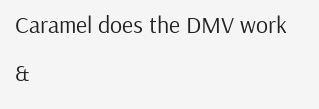Caramel does the DMV work &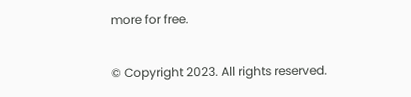more for free.

© Copyright 2023. All rights reserved.